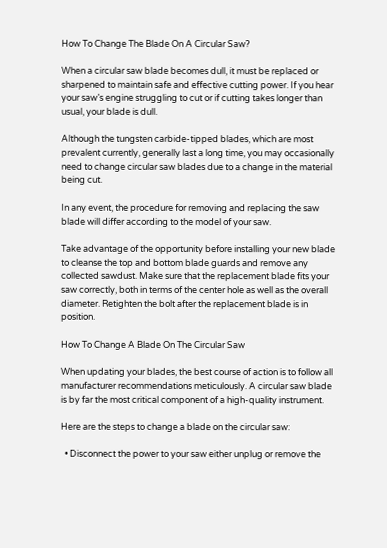How To Change The Blade On A Circular Saw?

When a circular saw blade becomes dull, it must be replaced or sharpened to maintain safe and effective cutting power. If you hear your saw’s engine struggling to cut or if cutting takes longer than usual, your blade is dull.

Although the tungsten carbide-tipped blades, which are most prevalent currently, generally last a long time, you may occasionally need to change circular saw blades due to a change in the material being cut.

In any event, the procedure for removing and replacing the saw blade will differ according to the model of your saw.

Take advantage of the opportunity before installing your new blade to cleanse the top and bottom blade guards and remove any collected sawdust. Make sure that the replacement blade fits your saw correctly, both in terms of the center hole as well as the overall diameter. Retighten the bolt after the replacement blade is in position.

How To Change A Blade On The Circular Saw

When updating your blades, the best course of action is to follow all manufacturer recommendations meticulously. A circular saw blade is by far the most critical component of a high-quality instrument.

Here are the steps to change a blade on the circular saw:

  • Disconnect the power to your saw either unplug or remove the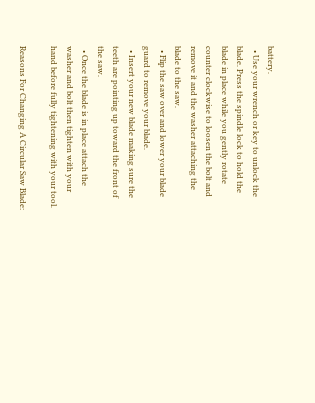battery.
  • Use your wrench or key to unlock the blade. Press the spindle lock to hold the blade in place while you gently rotate counter clockwise to loosen the bolt and remove it and the washer attaching the blade to the saw.
  • Flip the saw over and lower your blade guard to remove your blade.
  • Insert your new blade making sure the teeth are pointing up toward the front of the saw.
  • Once the blade is in place attach the washer and bolt then tighten with your hand before fully tightening with your tool.

Reasons For Changing A Circular Saw Blade: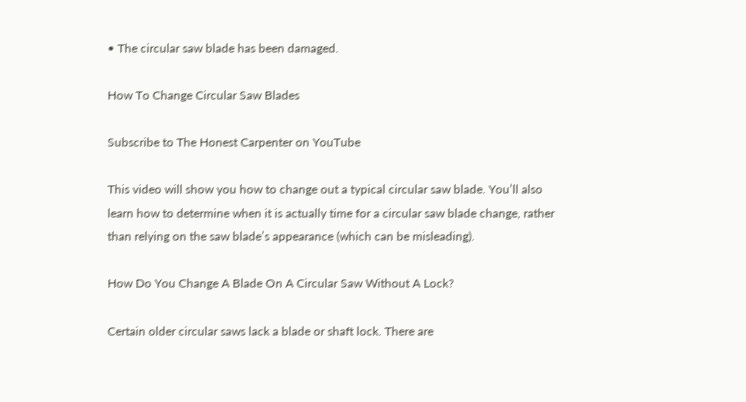• The circular saw blade has been damaged.

How To Change Circular Saw Blades

Subscribe to The Honest Carpenter on YouTube

This video will show you how to change out a typical circular saw blade. You’ll also learn how to determine when it is actually time for a circular saw blade change, rather than relying on the saw blade’s appearance (which can be misleading).

How Do You Change A Blade On A Circular Saw Without A Lock?

Certain older circular saws lack a blade or shaft lock. There are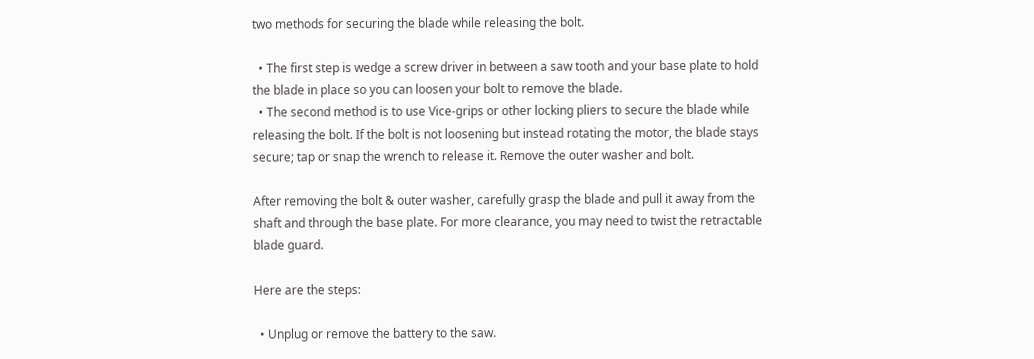two methods for securing the blade while releasing the bolt.

  • The first step is wedge a screw driver in between a saw tooth and your base plate to hold the blade in place so you can loosen your bolt to remove the blade.
  • The second method is to use Vice-grips or other locking pliers to secure the blade while releasing the bolt. If the bolt is not loosening but instead rotating the motor, the blade stays secure; tap or snap the wrench to release it. Remove the outer washer and bolt.

After removing the bolt & outer washer, carefully grasp the blade and pull it away from the shaft and through the base plate. For more clearance, you may need to twist the retractable blade guard.

Here are the steps:

  • Unplug or remove the battery to the saw.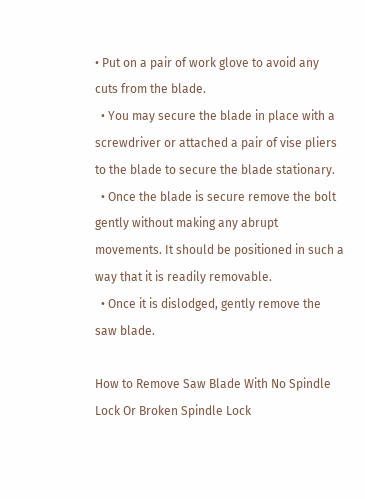• Put on a pair of work glove to avoid any cuts from the blade.
  • You may secure the blade in place with a screwdriver or attached a pair of vise pliers to the blade to secure the blade stationary.
  • Once the blade is secure remove the bolt gently without making any abrupt movements. It should be positioned in such a way that it is readily removable.
  • Once it is dislodged, gently remove the saw blade.

How to Remove Saw Blade With No Spindle Lock Or Broken Spindle Lock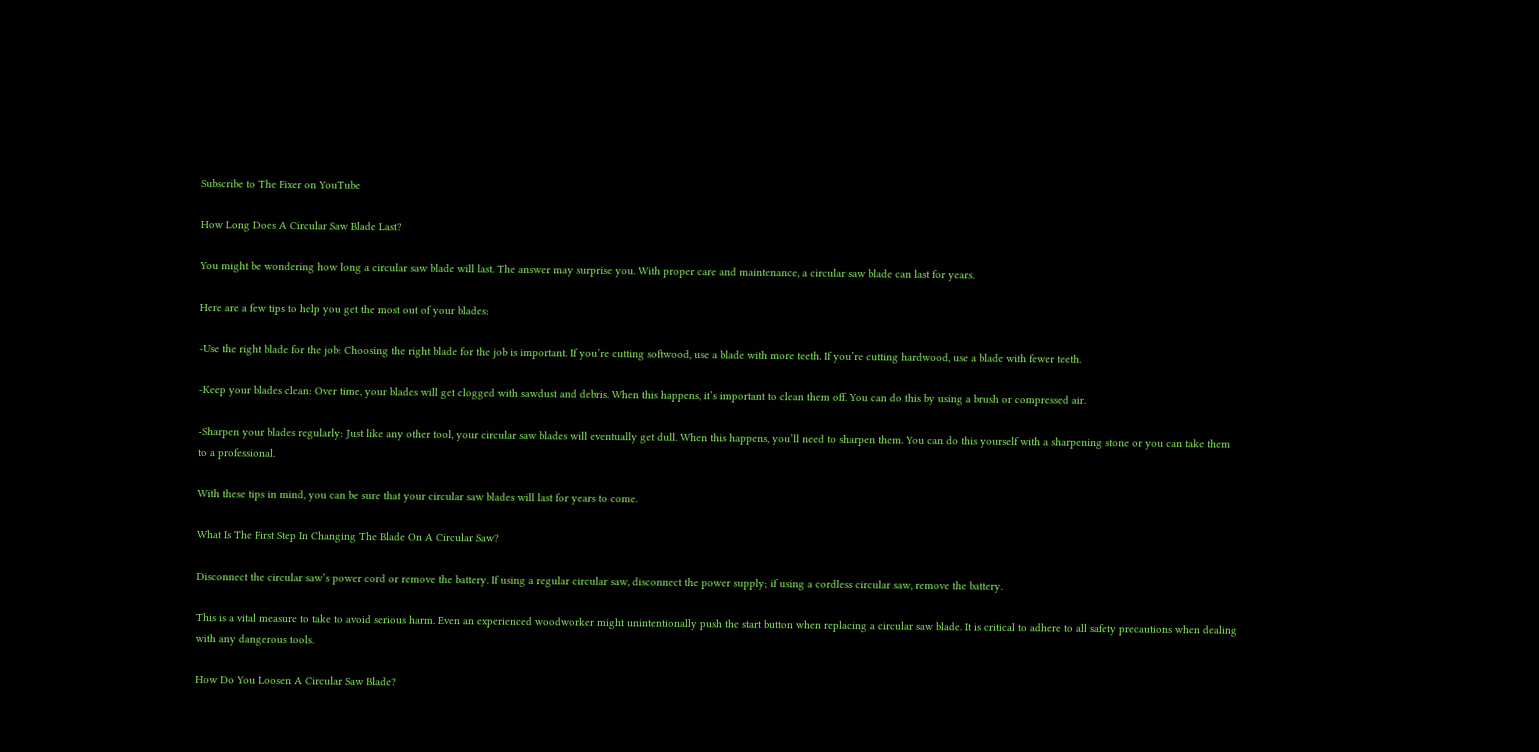Subscribe to The Fixer on YouTube

How Long Does A Circular Saw Blade Last?

You might be wondering how long a circular saw blade will last. The answer may surprise you. With proper care and maintenance, a circular saw blade can last for years.

Here are a few tips to help you get the most out of your blades:

-Use the right blade for the job: Choosing the right blade for the job is important. If you’re cutting softwood, use a blade with more teeth. If you’re cutting hardwood, use a blade with fewer teeth.

-Keep your blades clean: Over time, your blades will get clogged with sawdust and debris. When this happens, it’s important to clean them off. You can do this by using a brush or compressed air.

-Sharpen your blades regularly: Just like any other tool, your circular saw blades will eventually get dull. When this happens, you’ll need to sharpen them. You can do this yourself with a sharpening stone or you can take them to a professional.

With these tips in mind, you can be sure that your circular saw blades will last for years to come.

What Is The First Step In Changing The Blade On A Circular Saw?

Disconnect the circular saw’s power cord or remove the battery. If using a regular circular saw, disconnect the power supply; if using a cordless circular saw, remove the battery.

This is a vital measure to take to avoid serious harm. Even an experienced woodworker might unintentionally push the start button when replacing a circular saw blade. It is critical to adhere to all safety precautions when dealing with any dangerous tools.

How Do You Loosen A Circular Saw Blade?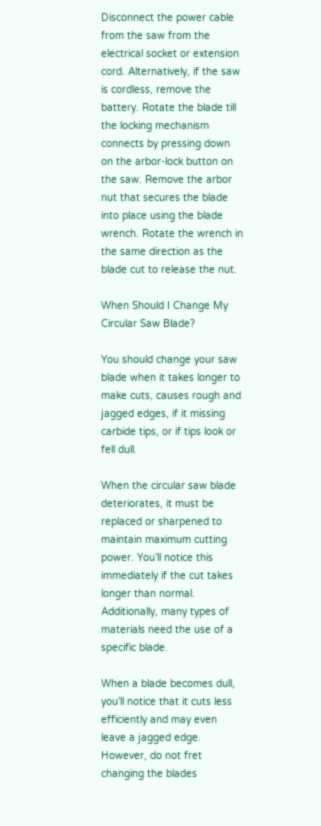Disconnect the power cable from the saw from the electrical socket or extension cord. Alternatively, if the saw is cordless, remove the battery. Rotate the blade till the locking mechanism connects by pressing down on the arbor-lock button on the saw. Remove the arbor nut that secures the blade into place using the blade wrench. Rotate the wrench in the same direction as the blade cut to release the nut.

When Should I Change My Circular Saw Blade?

You should change your saw blade when it takes longer to make cuts, causes rough and jagged edges, if it missing carbide tips, or if tips look or fell dull.

When the circular saw blade deteriorates, it must be replaced or sharpened to maintain maximum cutting power. You’ll notice this immediately if the cut takes longer than normal. Additionally, many types of materials need the use of a specific blade.

When a blade becomes dull, you’ll notice that it cuts less efficiently and may even leave a jagged edge. However, do not fret changing the blades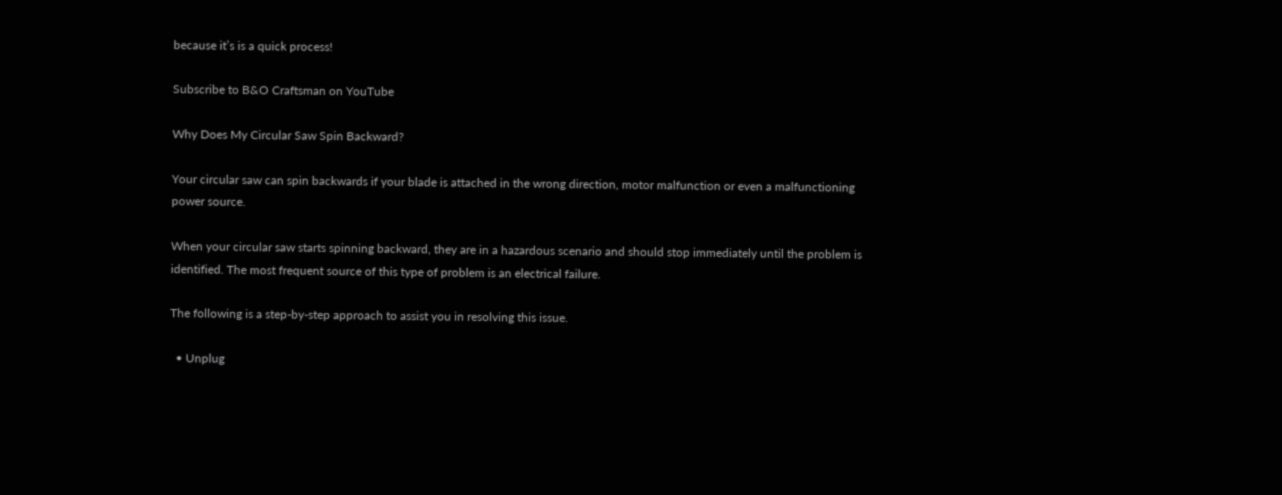because it’s is a quick process!

Subscribe to B&O Craftsman on YouTube

Why Does My Circular Saw Spin Backward?

Your circular saw can spin backwards if your blade is attached in the wrong direction, motor malfunction or even a malfunctioning power source.

When your circular saw starts spinning backward, they are in a hazardous scenario and should stop immediately until the problem is identified. The most frequent source of this type of problem is an electrical failure.

The following is a step-by-step approach to assist you in resolving this issue.

  • Unplug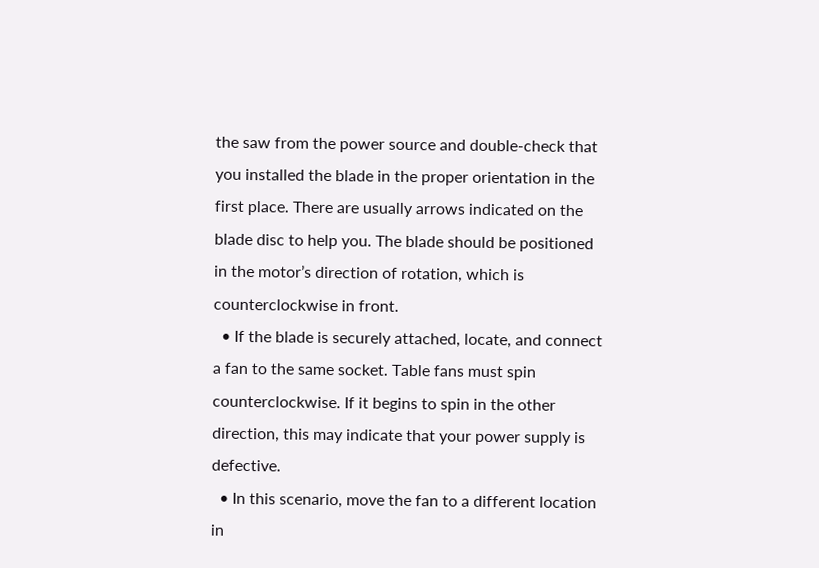the saw from the power source and double-check that you installed the blade in the proper orientation in the first place. There are usually arrows indicated on the blade disc to help you. The blade should be positioned in the motor’s direction of rotation, which is counterclockwise in front.
  • If the blade is securely attached, locate, and connect a fan to the same socket. Table fans must spin counterclockwise. If it begins to spin in the other direction, this may indicate that your power supply is defective.
  • In this scenario, move the fan to a different location in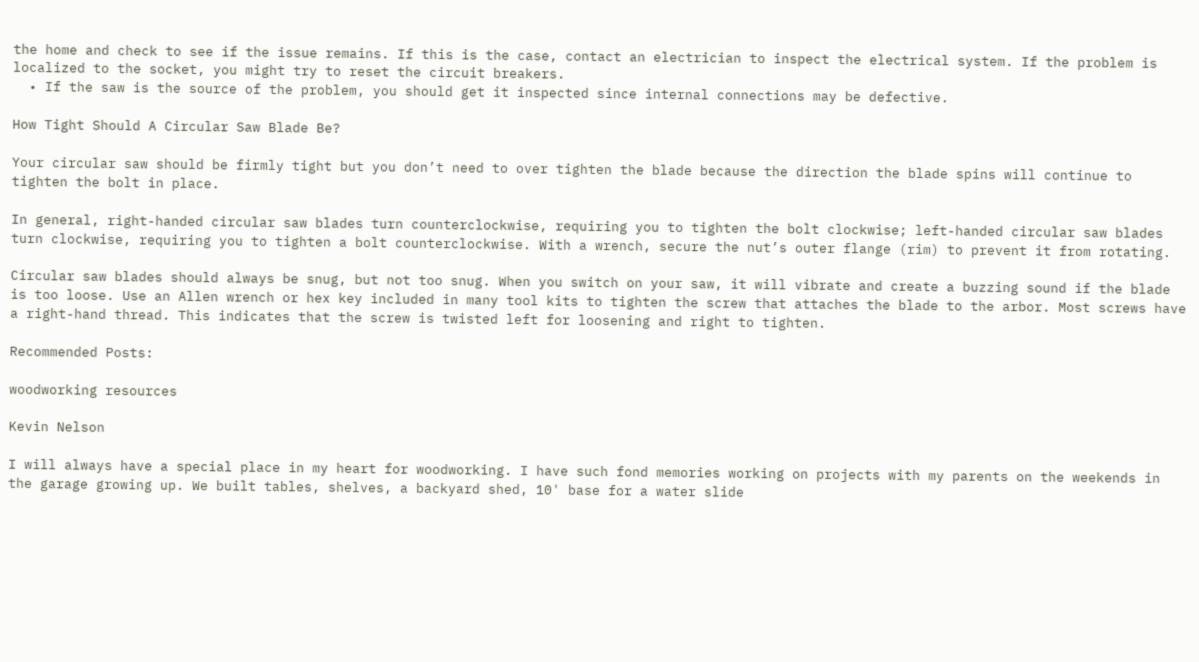the home and check to see if the issue remains. If this is the case, contact an electrician to inspect the electrical system. If the problem is localized to the socket, you might try to reset the circuit breakers.
  • If the saw is the source of the problem, you should get it inspected since internal connections may be defective.

How Tight Should A Circular Saw Blade Be?

Your circular saw should be firmly tight but you don’t need to over tighten the blade because the direction the blade spins will continue to tighten the bolt in place.

In general, right-handed circular saw blades turn counterclockwise, requiring you to tighten the bolt clockwise; left-handed circular saw blades turn clockwise, requiring you to tighten a bolt counterclockwise. With a wrench, secure the nut’s outer flange (rim) to prevent it from rotating.

Circular saw blades should always be snug, but not too snug. When you switch on your saw, it will vibrate and create a buzzing sound if the blade is too loose. Use an Allen wrench or hex key included in many tool kits to tighten the screw that attaches the blade to the arbor. Most screws have a right-hand thread. This indicates that the screw is twisted left for loosening and right to tighten.

Recommended Posts:

woodworking resources

Kevin Nelson

I will always have a special place in my heart for woodworking. I have such fond memories working on projects with my parents on the weekends in the garage growing up. We built tables, shelves, a backyard shed, 10' base for a water slide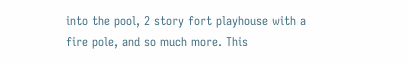into the pool, 2 story fort playhouse with a fire pole, and so much more. This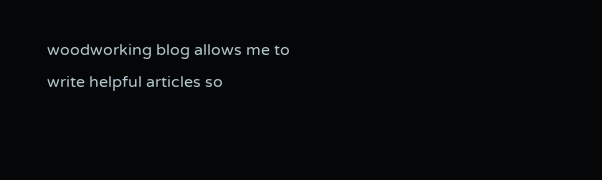woodworking blog allows me to write helpful articles so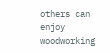others can enjoy woodworking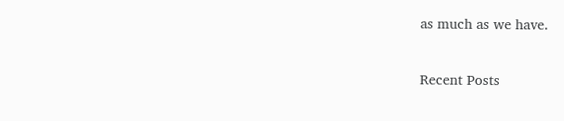as much as we have.

Recent Posts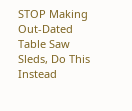STOP Making Out-Dated Table Saw Sleds, Do This Instead